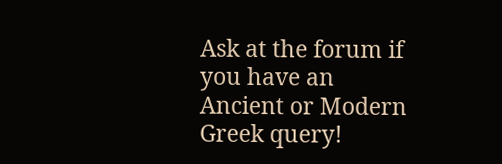Ask at the forum if you have an Ancient or Modern Greek query!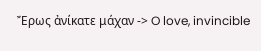Ἔρως ἀνίκατε μάχαν -> O love, invincible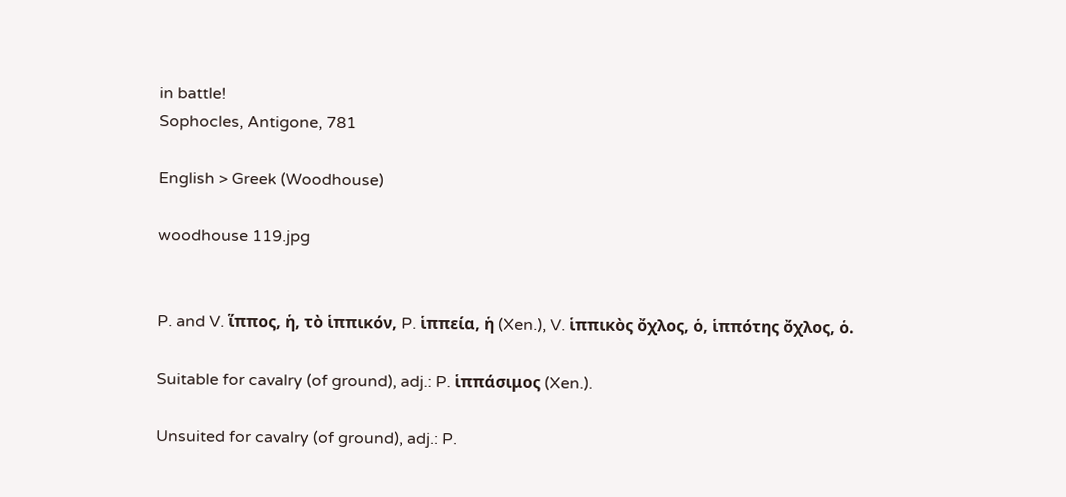in battle!
Sophocles, Antigone, 781

English > Greek (Woodhouse)

woodhouse 119.jpg


P. and V. ἵππος, ἡ, τὸ ἱππικόν, P. ἱππεία, ἡ (Xen.), V. ἱππικὸς ὄχλος, ὁ, ἱππότης ὄχλος, ὁ.

Suitable for cavalry (of ground), adj.: P. ἱππάσιμος (Xen.).

Unsuited for cavalry (of ground), adj.: P.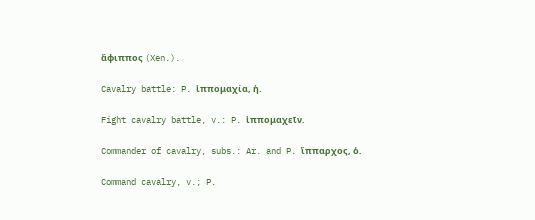ἄφιππος (Xen.).

Cavalry battle: P. ἱππομαχία, ἡ.

Fight cavalry battle, v.: P. ἱππομαχεῖν.

Commander of cavalry, subs.: Ar. and P. ἵππαρχος, ὁ.

Command cavalry, v.; P.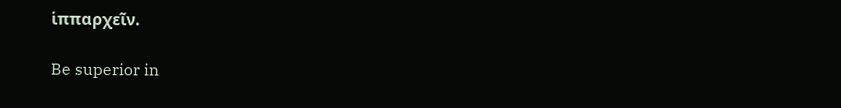ἱππαρχεῖν.

Be superior in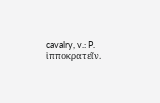cavalry, v.: P. ἱπποκρατεῖν.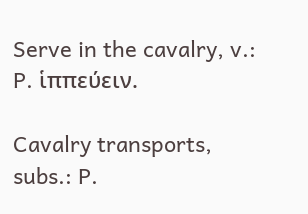Serve in the cavalry, v.: P. ἱππεύειν.

Cavalry transports, subs.: P.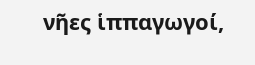νῆες ἱππαγωγοί,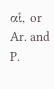αἱ, or Ar. and P.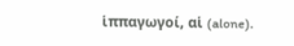ἱππαγωγοί, αἱ (alone).